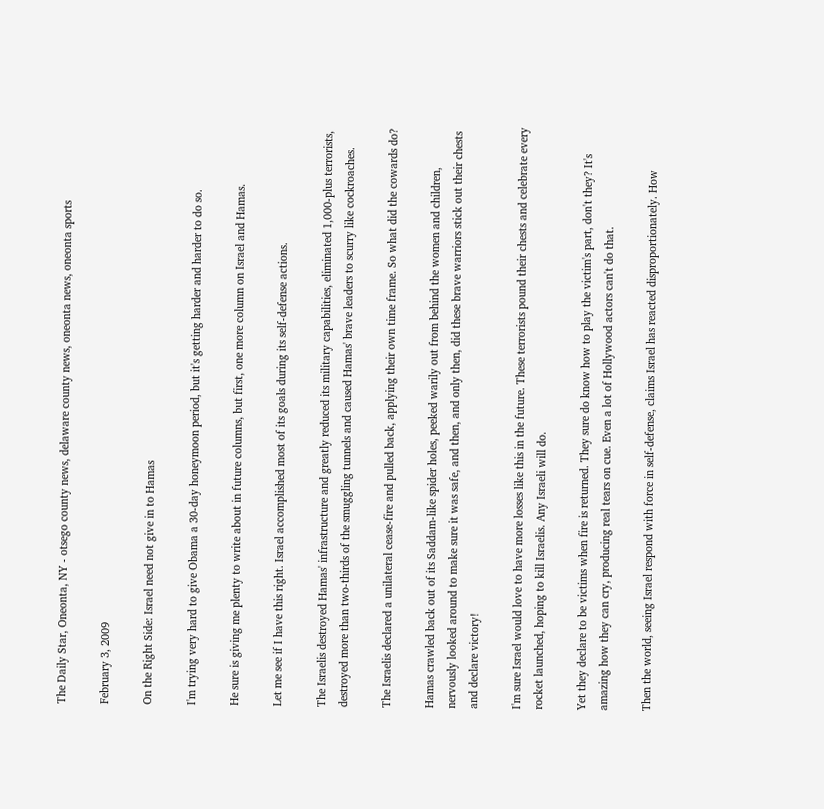The Daily Star, Oneonta, NY - otsego county news, delaware county news, oneonta news, oneonta sports

February 3, 2009

On the Right Side: Israel need not give in to Hamas

I'm trying very hard to give Obama a 30-day honeymoon period, but it's getting harder and harder to do so.

He sure is giving me plenty to write about in future columns, but first, one more column on Israel and Hamas.

Let me see if I have this right. Israel accomplished most of its goals during its self-defense actions.

The Israelis destroyed Hamas' infrastructure and greatly reduced its military capabilities, eliminated 1,000-plus terrorists, destroyed more than two-thirds of the smuggling tunnels and caused Hamas' brave leaders to scurry like cockroaches.

The Israelis declared a unilateral cease-fire and pulled back, applying their own time frame. So what did the cowards do?

Hamas crawled back out of its Saddam-like spider holes, peeked warily out from behind the women and children, nervously looked around to make sure it was safe, and then, and only then, did these brave warriors stick out their chests and declare victory!

I'm sure Israel would love to have more losses like this in the future. These terrorists pound their chests and celebrate every rocket launched, hoping to kill Israelis. Any Israeli will do.

Yet they declare to be victims when fire is returned. They sure do know how to play the victim's part, don't they? It's amazing how they can cry, producing real tears on cue. Even a lot of Hollywood actors can't do that.

Then the world, seeing Israel respond with force in self-defense, claims Israel has reacted disproportionately. How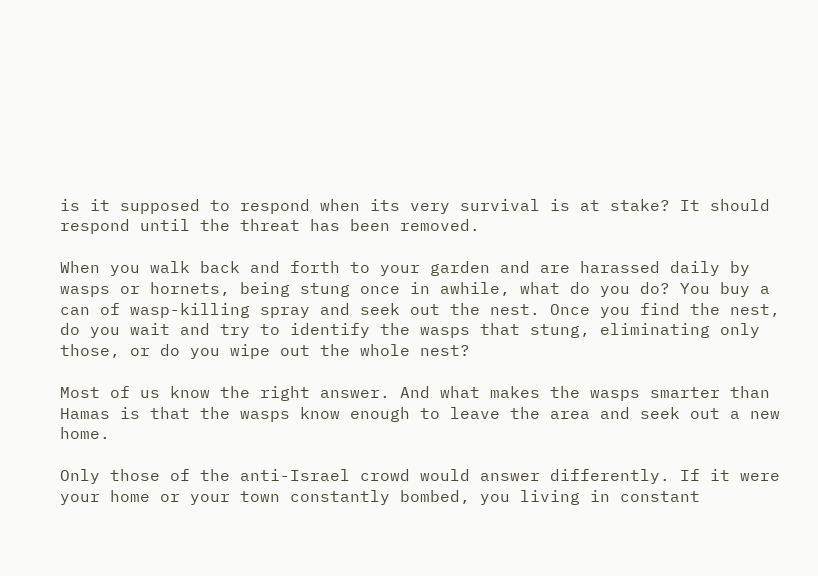is it supposed to respond when its very survival is at stake? It should respond until the threat has been removed.

When you walk back and forth to your garden and are harassed daily by wasps or hornets, being stung once in awhile, what do you do? You buy a can of wasp-killing spray and seek out the nest. Once you find the nest, do you wait and try to identify the wasps that stung, eliminating only those, or do you wipe out the whole nest?

Most of us know the right answer. And what makes the wasps smarter than Hamas is that the wasps know enough to leave the area and seek out a new home.

Only those of the anti-Israel crowd would answer differently. If it were your home or your town constantly bombed, you living in constant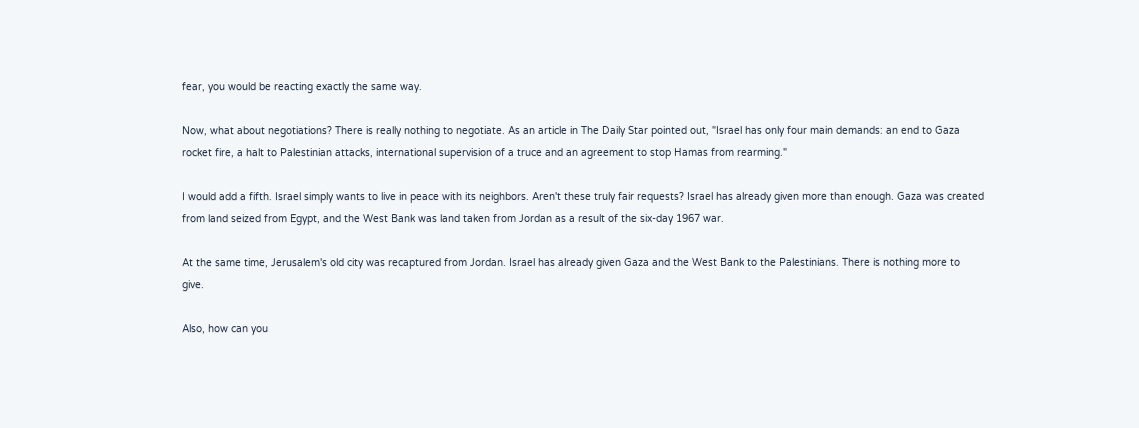fear, you would be reacting exactly the same way.

Now, what about negotiations? There is really nothing to negotiate. As an article in The Daily Star pointed out, "Israel has only four main demands: an end to Gaza rocket fire, a halt to Palestinian attacks, international supervision of a truce and an agreement to stop Hamas from rearming."

I would add a fifth. Israel simply wants to live in peace with its neighbors. Aren't these truly fair requests? Israel has already given more than enough. Gaza was created from land seized from Egypt, and the West Bank was land taken from Jordan as a result of the six-day 1967 war.

At the same time, Jerusalem's old city was recaptured from Jordan. Israel has already given Gaza and the West Bank to the Palestinians. There is nothing more to give.

Also, how can you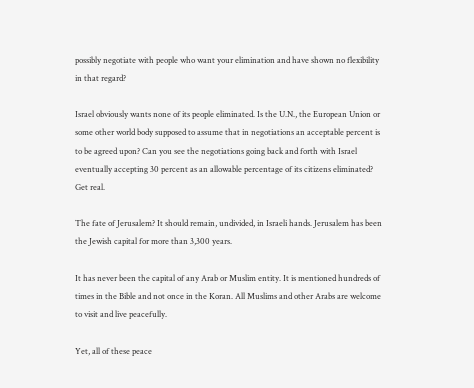possibly negotiate with people who want your elimination and have shown no flexibility in that regard?

Israel obviously wants none of its people eliminated. Is the U.N., the European Union or some other world body supposed to assume that in negotiations an acceptable percent is to be agreed upon? Can you see the negotiations going back and forth with Israel eventually accepting 30 percent as an allowable percentage of its citizens eliminated? Get real.

The fate of Jerusalem? It should remain, undivided, in Israeli hands. Jerusalem has been the Jewish capital for more than 3,300 years.

It has never been the capital of any Arab or Muslim entity. It is mentioned hundreds of times in the Bible and not once in the Koran. All Muslims and other Arabs are welcome to visit and live peacefully.

Yet, all of these peace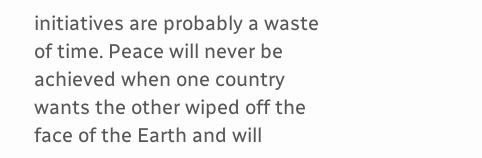initiatives are probably a waste of time. Peace will never be achieved when one country wants the other wiped off the face of the Earth and will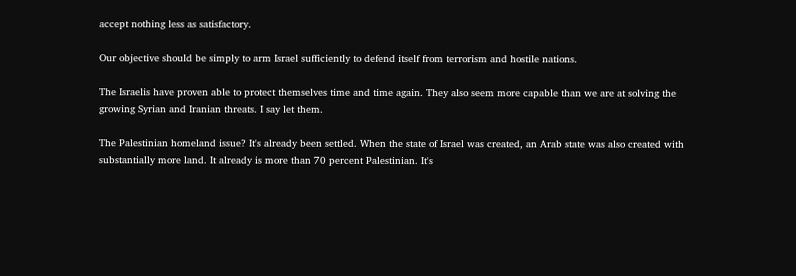accept nothing less as satisfactory.

Our objective should be simply to arm Israel sufficiently to defend itself from terrorism and hostile nations.

The Israelis have proven able to protect themselves time and time again. They also seem more capable than we are at solving the growing Syrian and Iranian threats. I say let them.

The Palestinian homeland issue? It's already been settled. When the state of Israel was created, an Arab state was also created with substantially more land. It already is more than 70 percent Palestinian. It's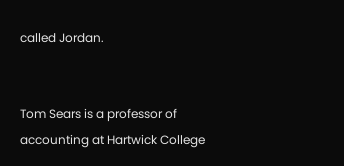called Jordan.


Tom Sears is a professor of accounting at Hartwick College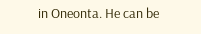in Oneonta. He can be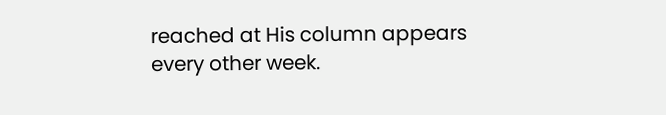reached at His column appears every other week.